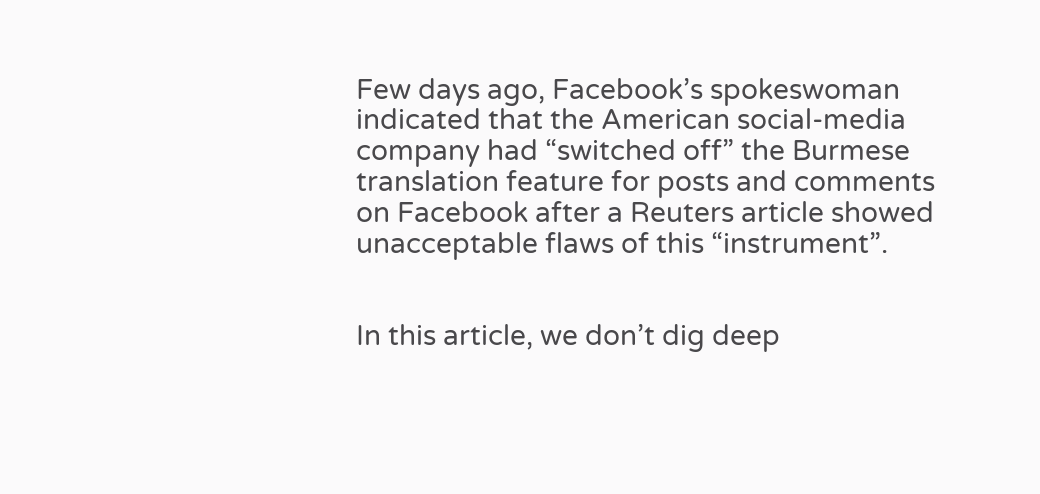Few days ago, Facebook’s spokeswoman indicated that the American social-media company had “switched off” the Burmese translation feature for posts and comments on Facebook after a Reuters article showed unacceptable flaws of this “instrument”.


In this article, we don’t dig deep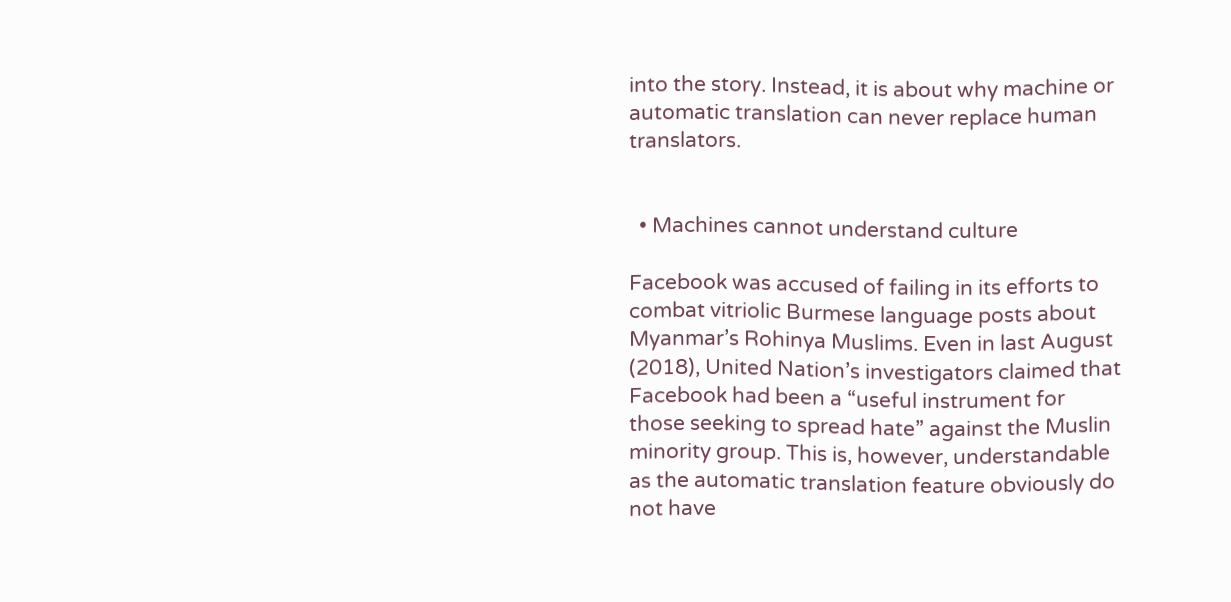into the story. Instead, it is about why machine or automatic translation can never replace human translators.


  • Machines cannot understand culture

Facebook was accused of failing in its efforts to combat vitriolic Burmese language posts about Myanmar’s Rohinya Muslims. Even in last August (2018), United Nation’s investigators claimed that Facebook had been a “useful instrument for those seeking to spread hate” against the Muslin minority group. This is, however, understandable as the automatic translation feature obviously do not have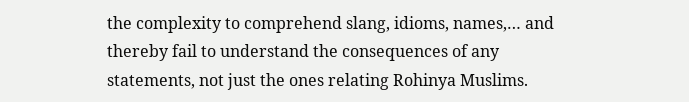the complexity to comprehend slang, idioms, names,… and thereby fail to understand the consequences of any statements, not just the ones relating Rohinya Muslims.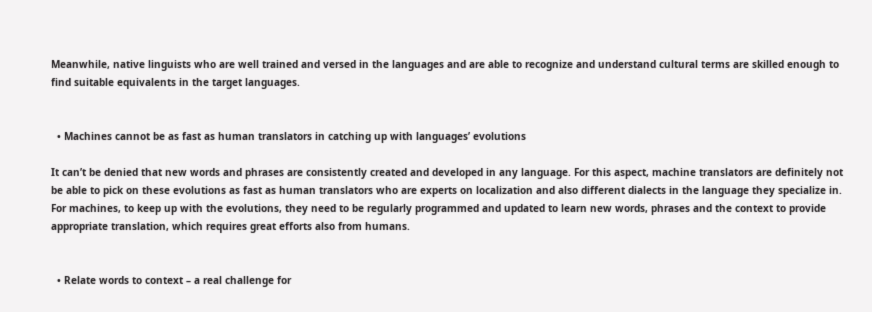Meanwhile, native linguists who are well trained and versed in the languages and are able to recognize and understand cultural terms are skilled enough to find suitable equivalents in the target languages.


  • Machines cannot be as fast as human translators in catching up with languages’ evolutions

It can’t be denied that new words and phrases are consistently created and developed in any language. For this aspect, machine translators are definitely not be able to pick on these evolutions as fast as human translators who are experts on localization and also different dialects in the language they specialize in.  For machines, to keep up with the evolutions, they need to be regularly programmed and updated to learn new words, phrases and the context to provide appropriate translation, which requires great efforts also from humans.


  • Relate words to context – a real challenge for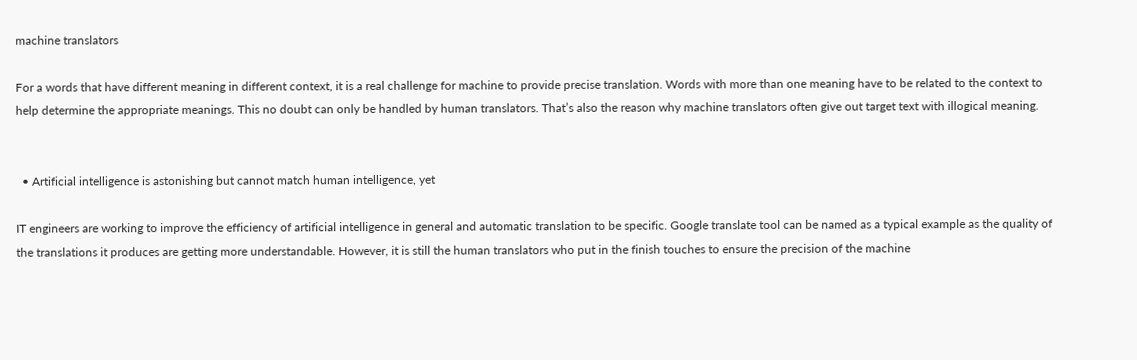machine translators

For a words that have different meaning in different context, it is a real challenge for machine to provide precise translation. Words with more than one meaning have to be related to the context to help determine the appropriate meanings. This no doubt can only be handled by human translators. That’s also the reason why machine translators often give out target text with illogical meaning.


  • Artificial intelligence is astonishing but cannot match human intelligence, yet

IT engineers are working to improve the efficiency of artificial intelligence in general and automatic translation to be specific. Google translate tool can be named as a typical example as the quality of the translations it produces are getting more understandable. However, it is still the human translators who put in the finish touches to ensure the precision of the machine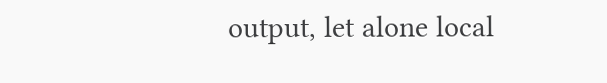output, let alone local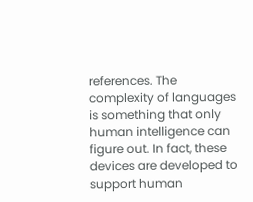references. The complexity of languages is something that only human intelligence can figure out. In fact, these devices are developed to support human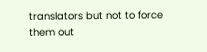translators but not to force them out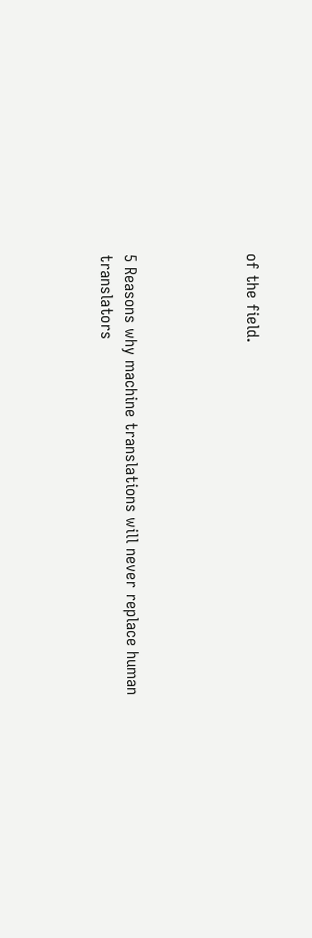of the field.




5 Reasons why machine translations will never replace human translators